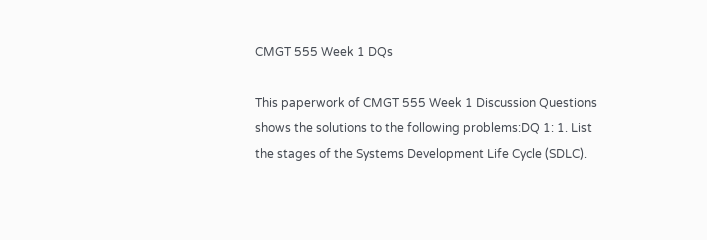CMGT 555 Week 1 DQs

This paperwork of CMGT 555 Week 1 Discussion Questions shows the solutions to the following problems:DQ 1: 1. List the stages of the Systems Development Life Cycle (SDLC).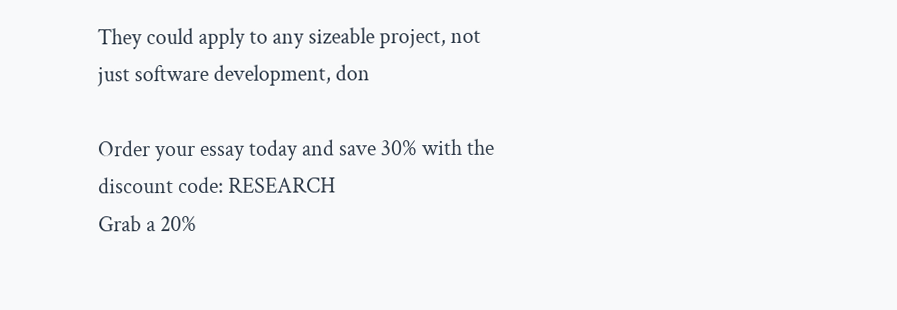They could apply to any sizeable project, not just software development, don

Order your essay today and save 30% with the discount code: RESEARCH
Grab a 20%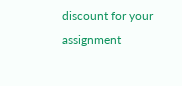discount for your assignment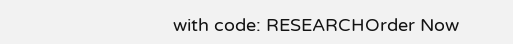with code: RESEARCHOrder Now